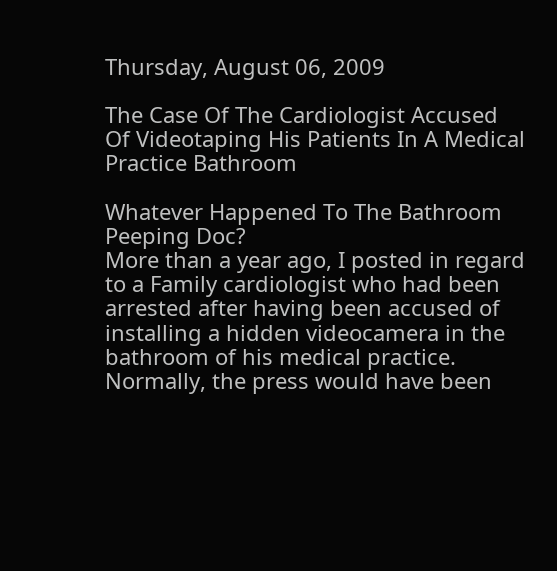Thursday, August 06, 2009

The Case Of The Cardiologist Accused Of Videotaping His Patients In A Medical Practice Bathroom

Whatever Happened To The Bathroom Peeping Doc?
More than a year ago, I posted in regard to a Family cardiologist who had been arrested after having been accused of installing a hidden videocamera in the bathroom of his medical practice. Normally, the press would have been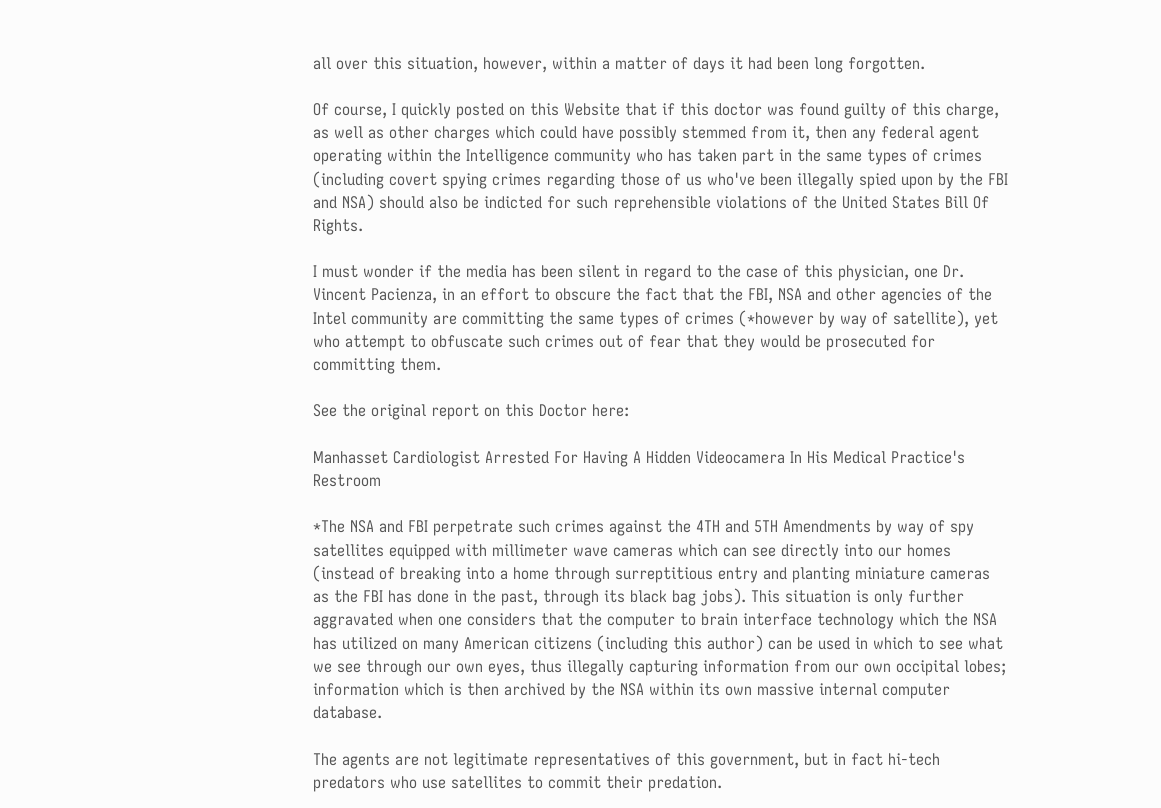all over this situation, however, within a matter of days it had been long forgotten.

Of course, I quickly posted on this Website that if this doctor was found guilty of this charge, as well as other charges which could have possibly stemmed from it, then any federal agent operating within the Intelligence community who has taken part in the same types of crimes (including covert spying crimes regarding those of us who've been illegally spied upon by the FBI and NSA) should also be indicted for such reprehensible violations of the United States Bill Of Rights.

I must wonder if the media has been silent in regard to the case of this physician, one Dr. Vincent Pacienza, in an effort to obscure the fact that the FBI, NSA and other agencies of the Intel community are committing the same types of crimes (*however by way of satellite), yet who attempt to obfuscate such crimes out of fear that they would be prosecuted for committing them.

See the original report on this Doctor here:

Manhasset Cardiologist Arrested For Having A Hidden Videocamera In His Medical Practice's Restroom

*The NSA and FBI perpetrate such crimes against the 4TH and 5TH Amendments by way of spy satellites equipped with millimeter wave cameras which can see directly into our homes (instead of breaking into a home through surreptitious entry and planting miniature cameras as the FBI has done in the past, through its black bag jobs). This situation is only further aggravated when one considers that the computer to brain interface technology which the NSA has utilized on many American citizens (including this author) can be used in which to see what we see through our own eyes, thus illegally capturing information from our own occipital lobes; information which is then archived by the NSA within its own massive internal computer database.

The agents are not legitimate representatives of this government, but in fact hi-tech predators who use satellites to commit their predation.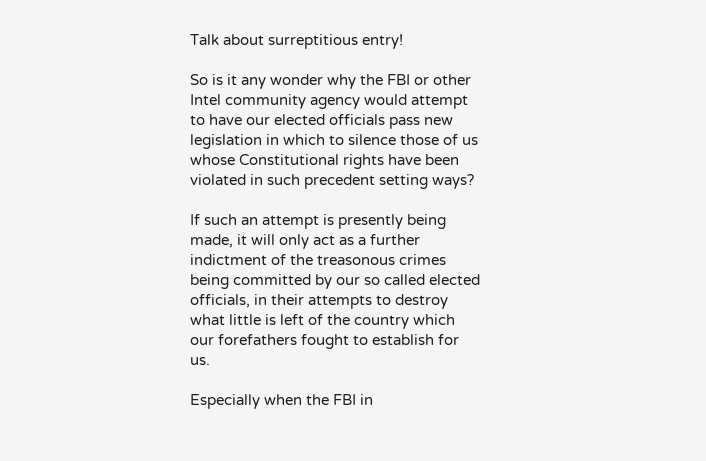Talk about surreptitious entry!

So is it any wonder why the FBI or other Intel community agency would attempt to have our elected officials pass new legislation in which to silence those of us whose Constitutional rights have been violated in such precedent setting ways?

If such an attempt is presently being made, it will only act as a further indictment of the treasonous crimes being committed by our so called elected officials, in their attempts to destroy what little is left of the country which our forefathers fought to establish for us.

Especially when the FBI in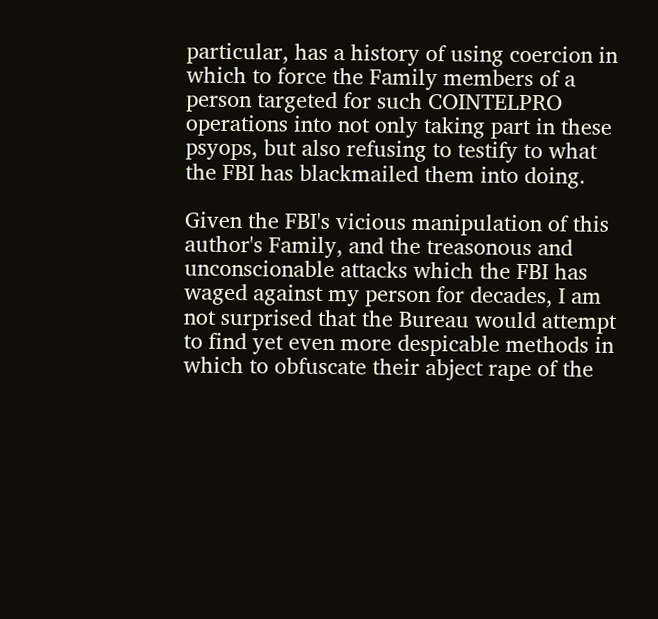particular, has a history of using coercion in which to force the Family members of a person targeted for such COINTELPRO operations into not only taking part in these psyops, but also refusing to testify to what the FBI has blackmailed them into doing.

Given the FBI's vicious manipulation of this author's Family, and the treasonous and unconscionable attacks which the FBI has waged against my person for decades, I am not surprised that the Bureau would attempt to find yet even more despicable methods in which to obfuscate their abject rape of the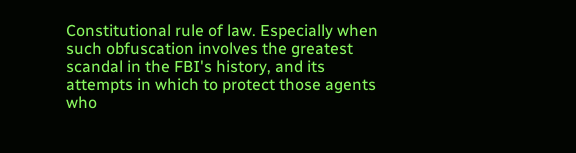Constitutional rule of law. Especially when such obfuscation involves the greatest scandal in the FBI's history, and its attempts in which to protect those agents who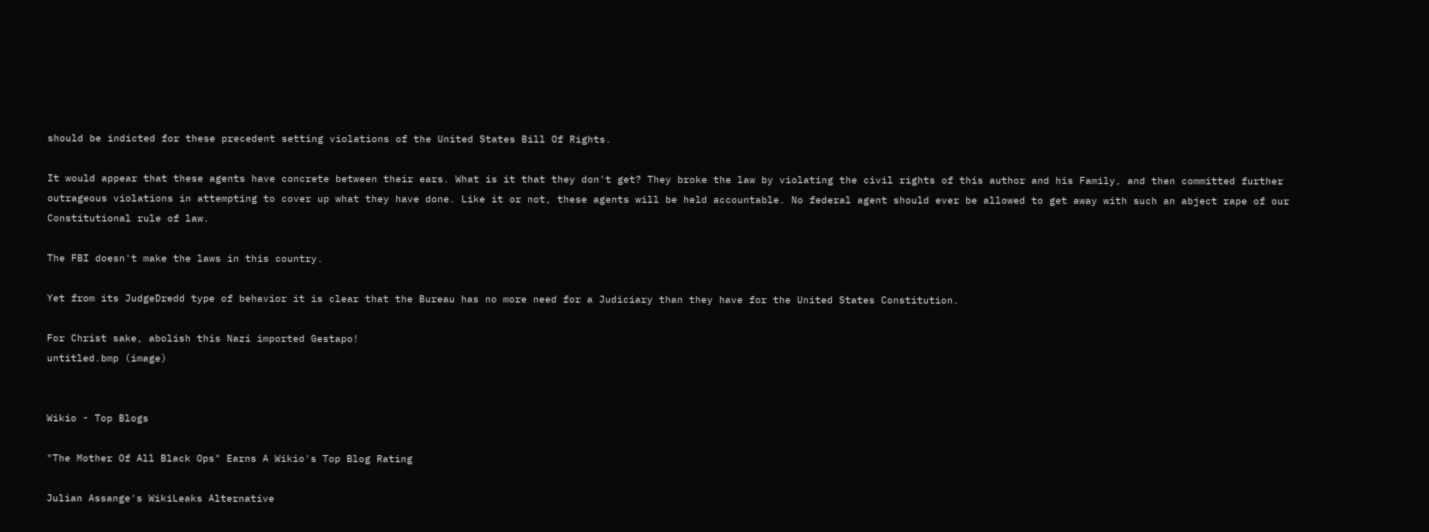should be indicted for these precedent setting violations of the United States Bill Of Rights.

It would appear that these agents have concrete between their ears. What is it that they don't get? They broke the law by violating the civil rights of this author and his Family, and then committed further outrageous violations in attempting to cover up what they have done. Like it or not, these agents will be held accountable. No federal agent should ever be allowed to get away with such an abject rape of our Constitutional rule of law.

The FBI doesn't make the laws in this country.

Yet from its JudgeDredd type of behavior it is clear that the Bureau has no more need for a Judiciary than they have for the United States Constitution.

For Christ sake, abolish this Nazi imported Gestapo!
untitled.bmp (image)


Wikio - Top Blogs

"The Mother Of All Black Ops" Earns A Wikio's Top Blog Rating

Julian Assange's WikiLeaks Alternative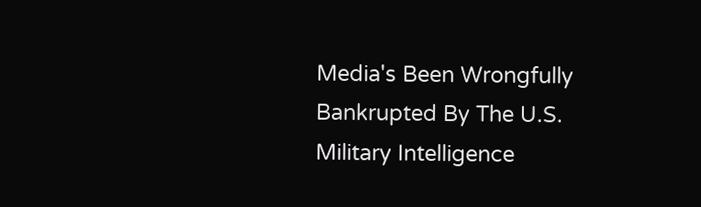Media's Been Wrongfully Bankrupted By The U.S. Military Intelligence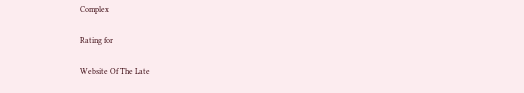Complex

Rating for

Website Of The Late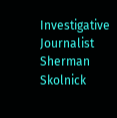Investigative Journalist Sherman Skolnick